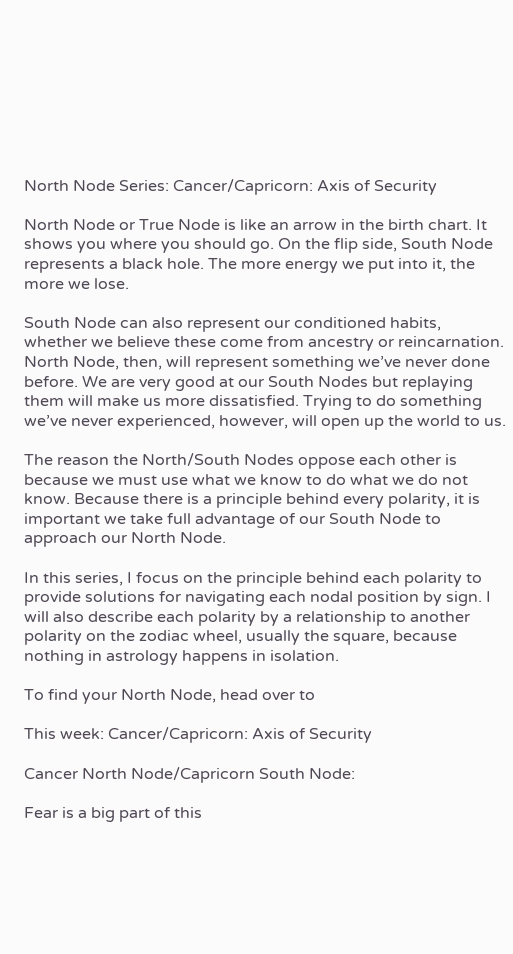North Node Series: Cancer/Capricorn: Axis of Security

North Node or True Node is like an arrow in the birth chart. It shows you where you should go. On the flip side, South Node represents a black hole. The more energy we put into it, the more we lose.

South Node can also represent our conditioned habits, whether we believe these come from ancestry or reincarnation. North Node, then, will represent something we’ve never done before. We are very good at our South Nodes but replaying them will make us more dissatisfied. Trying to do something we’ve never experienced, however, will open up the world to us.

The reason the North/South Nodes oppose each other is because we must use what we know to do what we do not know. Because there is a principle behind every polarity, it is important we take full advantage of our South Node to approach our North Node.

In this series, I focus on the principle behind each polarity to provide solutions for navigating each nodal position by sign. I will also describe each polarity by a relationship to another polarity on the zodiac wheel, usually the square, because nothing in astrology happens in isolation.

To find your North Node, head over to

This week: Cancer/Capricorn: Axis of Security

Cancer North Node/Capricorn South Node:

Fear is a big part of this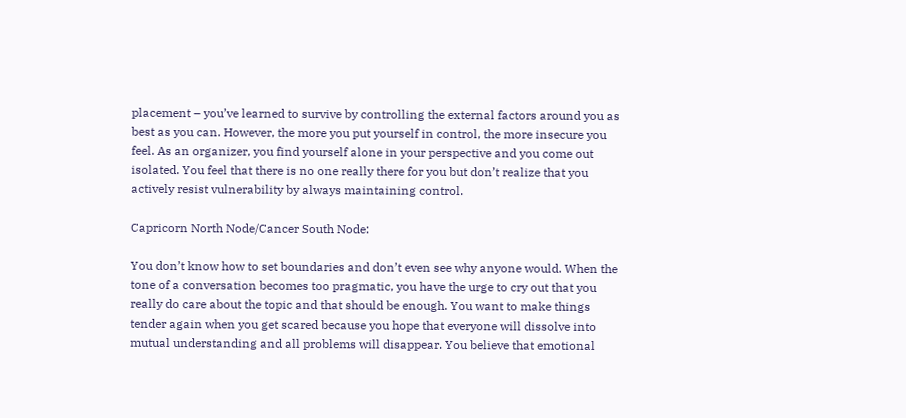placement – you’ve learned to survive by controlling the external factors around you as best as you can. However, the more you put yourself in control, the more insecure you feel. As an organizer, you find yourself alone in your perspective and you come out isolated. You feel that there is no one really there for you but don’t realize that you actively resist vulnerability by always maintaining control.

Capricorn North Node/Cancer South Node:

You don’t know how to set boundaries and don’t even see why anyone would. When the tone of a conversation becomes too pragmatic, you have the urge to cry out that you really do care about the topic and that should be enough. You want to make things tender again when you get scared because you hope that everyone will dissolve into mutual understanding and all problems will disappear. You believe that emotional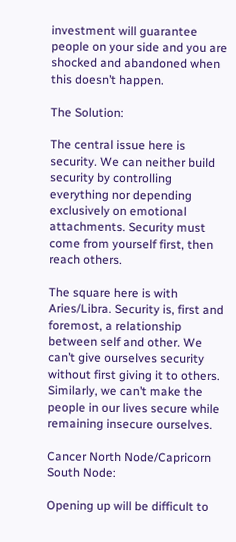investment will guarantee people on your side and you are shocked and abandoned when this doesn’t happen.

The Solution:

The central issue here is security. We can neither build security by controlling everything nor depending exclusively on emotional attachments. Security must come from yourself first, then reach others.

The square here is with Aries/Libra. Security is, first and foremost, a relationship between self and other. We can’t give ourselves security without first giving it to others. Similarly, we can’t make the people in our lives secure while remaining insecure ourselves.

Cancer North Node/Capricorn South Node:

Opening up will be difficult to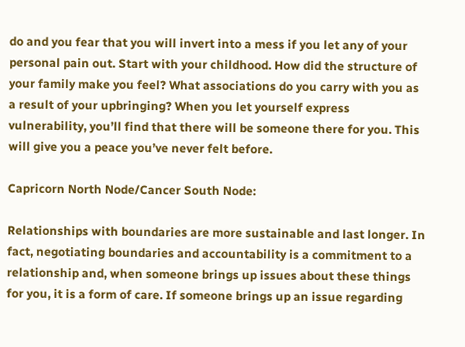do and you fear that you will invert into a mess if you let any of your personal pain out. Start with your childhood. How did the structure of your family make you feel? What associations do you carry with you as a result of your upbringing? When you let yourself express vulnerability, you’ll find that there will be someone there for you. This will give you a peace you’ve never felt before.

Capricorn North Node/Cancer South Node:

Relationships with boundaries are more sustainable and last longer. In fact, negotiating boundaries and accountability is a commitment to a relationship and, when someone brings up issues about these things for you, it is a form of care. If someone brings up an issue regarding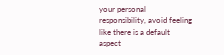your personal responsibility, avoid feeling like there is a default aspect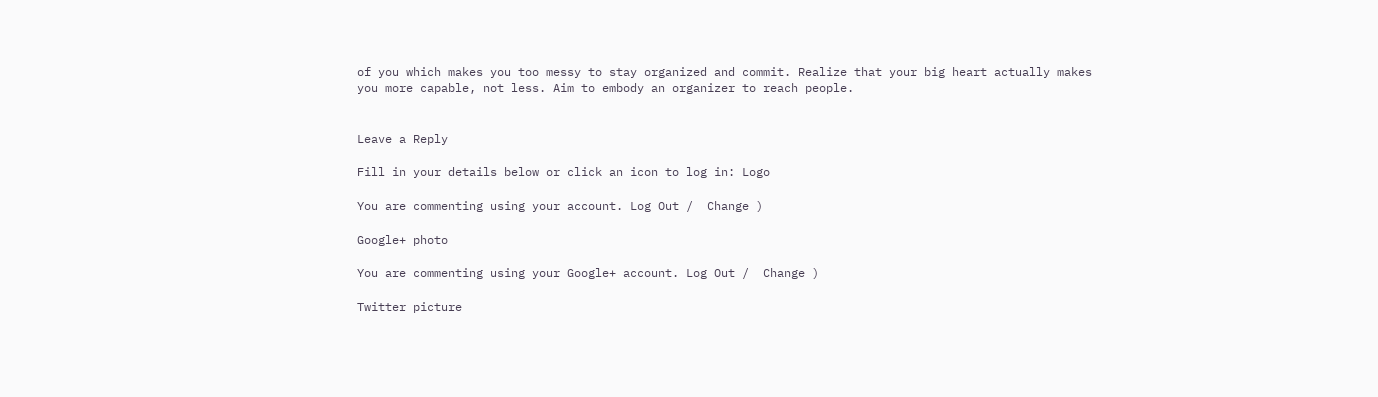of you which makes you too messy to stay organized and commit. Realize that your big heart actually makes you more capable, not less. Aim to embody an organizer to reach people.


Leave a Reply

Fill in your details below or click an icon to log in: Logo

You are commenting using your account. Log Out /  Change )

Google+ photo

You are commenting using your Google+ account. Log Out /  Change )

Twitter picture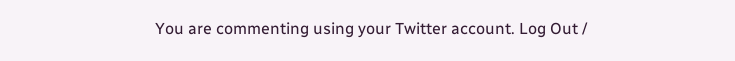You are commenting using your Twitter account. Log Out /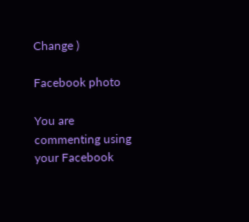Change )

Facebook photo

You are commenting using your Facebook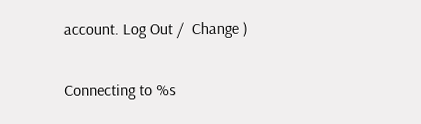account. Log Out /  Change )

Connecting to %s